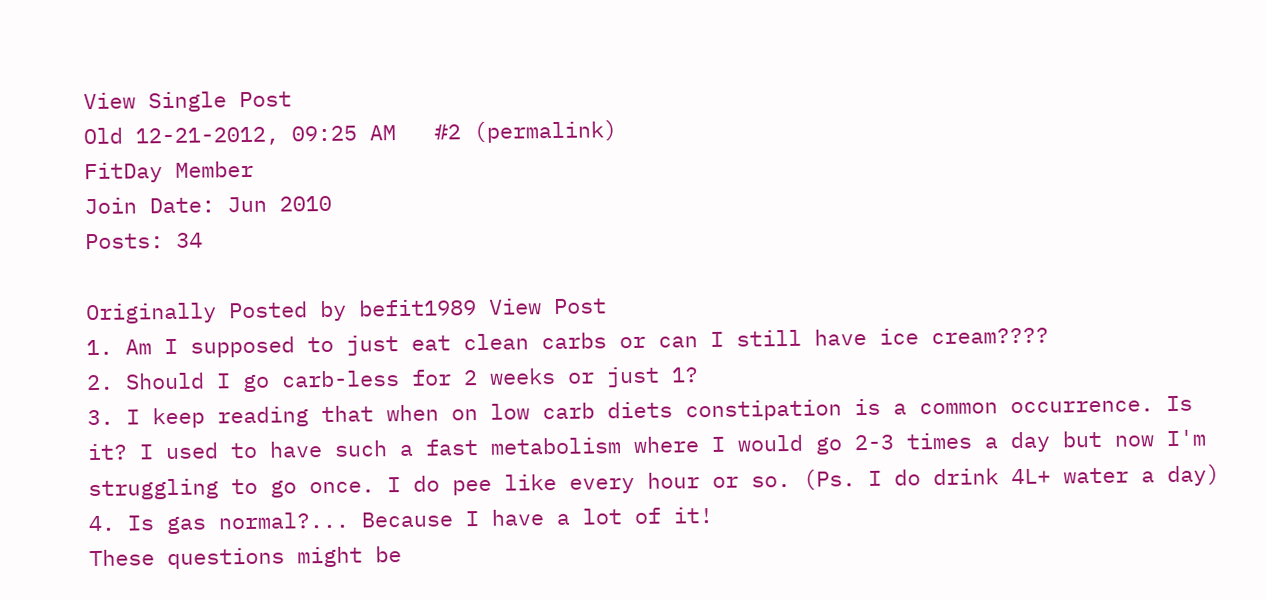View Single Post
Old 12-21-2012, 09:25 AM   #2 (permalink)
FitDay Member
Join Date: Jun 2010
Posts: 34

Originally Posted by befit1989 View Post
1. Am I supposed to just eat clean carbs or can I still have ice cream????
2. Should I go carb-less for 2 weeks or just 1?
3. I keep reading that when on low carb diets constipation is a common occurrence. Is it? I used to have such a fast metabolism where I would go 2-3 times a day but now I'm struggling to go once. I do pee like every hour or so. (Ps. I do drink 4L+ water a day)
4. Is gas normal?... Because I have a lot of it!
These questions might be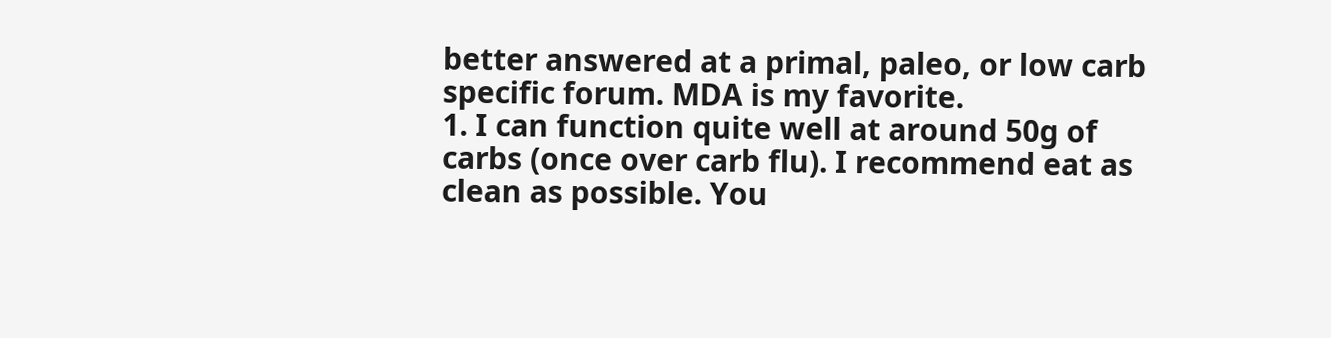better answered at a primal, paleo, or low carb specific forum. MDA is my favorite.
1. I can function quite well at around 50g of carbs (once over carb flu). I recommend eat as clean as possible. You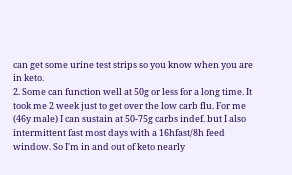can get some urine test strips so you know when you are in keto.
2. Some can function well at 50g or less for a long time. It took me 2 week just to get over the low carb flu. For me (46y male) I can sustain at 50-75g carbs indef. but I also intermittent fast most days with a 16hfast/8h feed window. So I'm in and out of keto nearly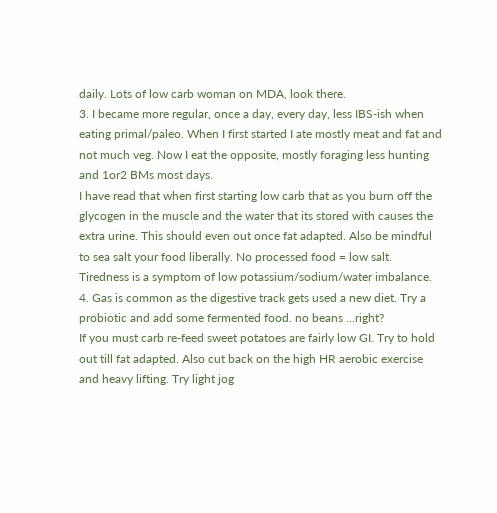daily. Lots of low carb woman on MDA, look there.
3. I became more regular, once a day, every day, less IBS-ish when eating primal/paleo. When I first started I ate mostly meat and fat and not much veg. Now I eat the opposite, mostly foraging less hunting and 1or2 BMs most days.
I have read that when first starting low carb that as you burn off the glycogen in the muscle and the water that its stored with causes the extra urine. This should even out once fat adapted. Also be mindful to sea salt your food liberally. No processed food = low salt. Tiredness is a symptom of low potassium/sodium/water imbalance.
4. Gas is common as the digestive track gets used a new diet. Try a probiotic and add some fermented food. no beans ...right?
If you must carb re-feed sweet potatoes are fairly low GI. Try to hold out till fat adapted. Also cut back on the high HR aerobic exercise and heavy lifting. Try light jog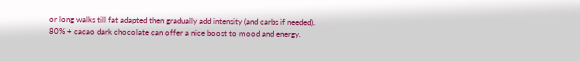or long walks till fat adapted then gradually add intensity (and carbs if needed).
80% + cacao dark chocolate can offer a nice boost to mood and energy.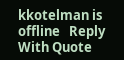kkotelman is offline   Reply With Quote